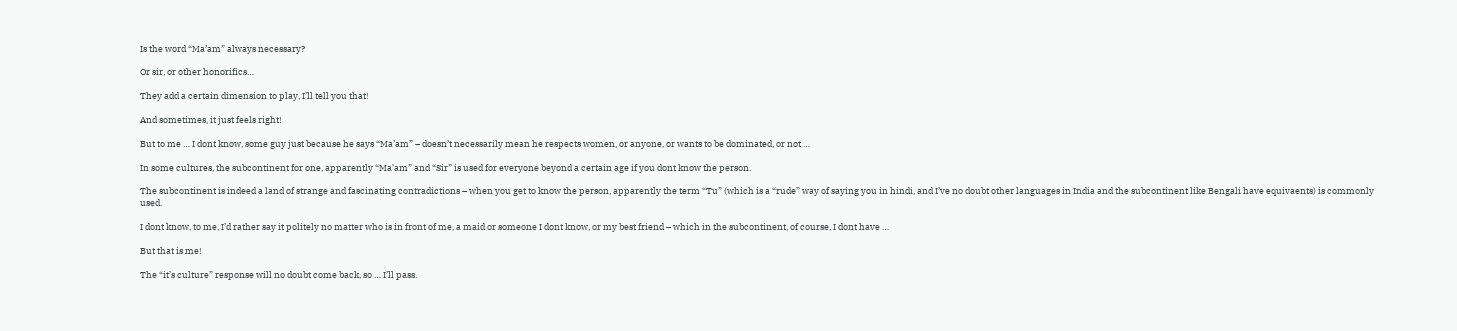Is the word “Ma’am” always necessary?

Or sir, or other honorifics…

They add a certain dimension to play, I’ll tell you that!

And sometimes, it just feels right!

But to me … I dont know, some guy just because he says “Ma’am” – doesn’t necessarily mean he respects women, or anyone, or wants to be dominated, or not …

In some cultures, the subcontinent for one, apparently “Ma’am” and “Sir” is used for everyone beyond a certain age if you dont know the person.

The subcontinent is indeed a land of strange and fascinating contradictions – when you get to know the person, apparently the term “Tu” (which is a “rude” way of saying you in hindi, and I’ve no doubt other languages in India and the subcontinent like Bengali have equivaents) is commonly used.

I dont know, to me, I’d rather say it politely no matter who is in front of me, a maid or someone I dont know, or my best friend – which in the subcontinent, of course, I dont have …

But that is me!

The “it’s culture” response will no doubt come back, so … I’ll pass.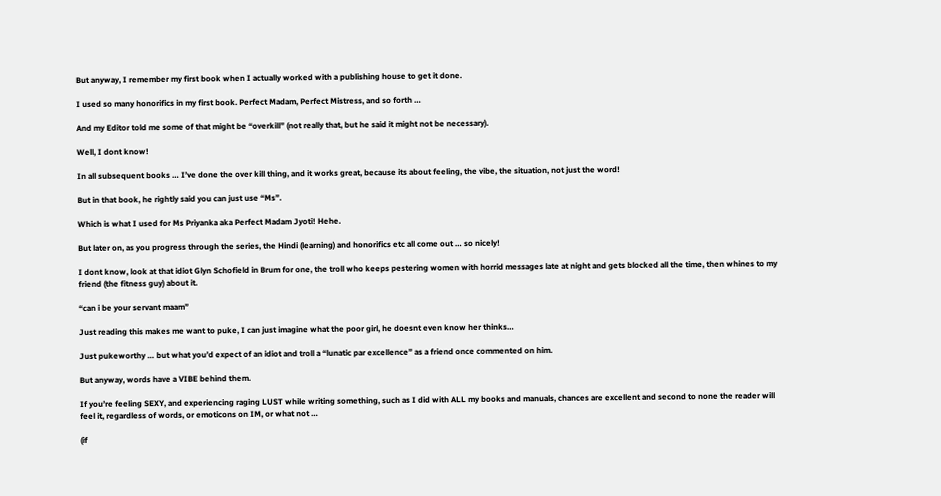But anyway, I remember my first book when I actually worked with a publishing house to get it done.

I used so many honorifics in my first book. Perfect Madam, Perfect Mistress, and so forth …

And my Editor told me some of that might be “overkill” (not really that, but he said it might not be necessary).

Well, I dont know!

In all subsequent books … I’ve done the over kill thing, and it works great, because its about feeling, the vibe, the situation, not just the word!

But in that book, he rightly said you can just use “Ms”.

Which is what I used for Ms Priyanka aka Perfect Madam Jyoti! Hehe.

But later on, as you progress through the series, the Hindi (learning) and honorifics etc all come out … so nicely!

I dont know, look at that idiot Glyn Schofield in Brum for one, the troll who keeps pestering women with horrid messages late at night and gets blocked all the time, then whines to my friend (the fitness guy) about it.

“can i be your servant maam”

Just reading this makes me want to puke, I can just imagine what the poor girl, he doesnt even know her thinks…

Just pukeworthy … but what you’d expect of an idiot and troll a “lunatic par excellence” as a friend once commented on him.

But anyway, words have a VIBE behind them.

If you’re feeling SEXY, and experiencing raging LUST while writing something, such as I did with ALL my books and manuals, chances are excellent and second to none the reader will feel it, regardless of words, or emoticons on IM, or what not …

(if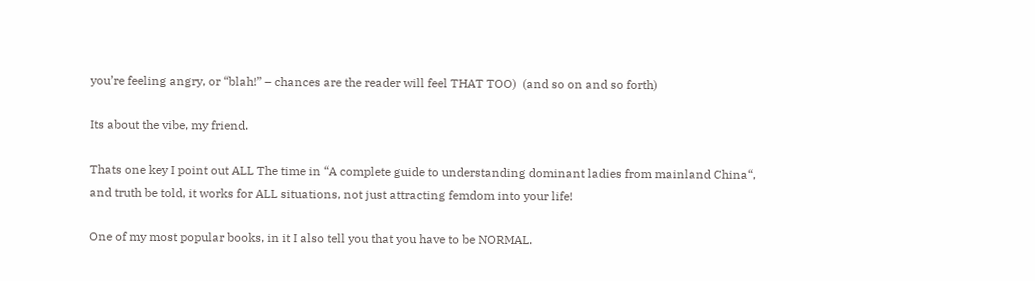you’re feeling angry, or “blah!” – chances are the reader will feel THAT TOO)  (and so on and so forth)

Its about the vibe, my friend.

Thats one key I point out ALL The time in “A complete guide to understanding dominant ladies from mainland China“, and truth be told, it works for ALL situations, not just attracting femdom into your life!

One of my most popular books, in it I also tell you that you have to be NORMAL.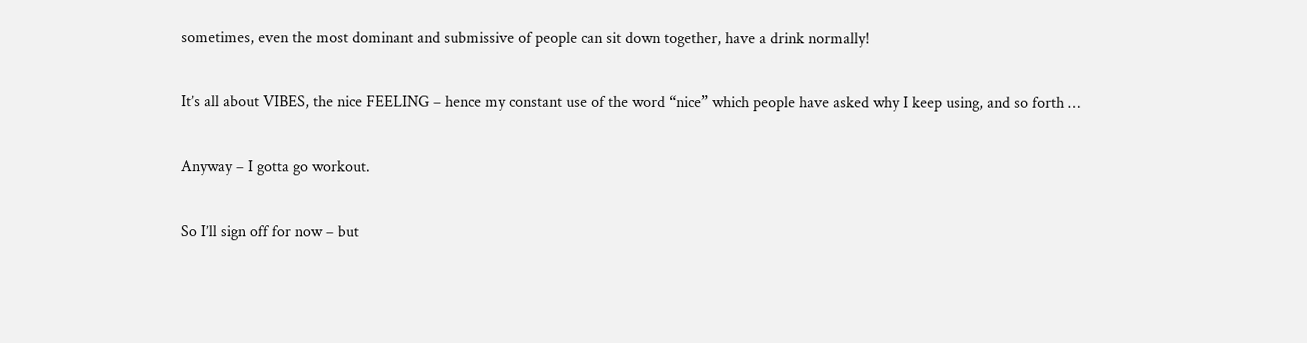sometimes, even the most dominant and submissive of people can sit down together, have a drink normally!

It’s all about VIBES, the nice FEELING – hence my constant use of the word “nice” which people have asked why I keep using, and so forth …

Anyway – I gotta go workout.

So I’ll sign off for now – but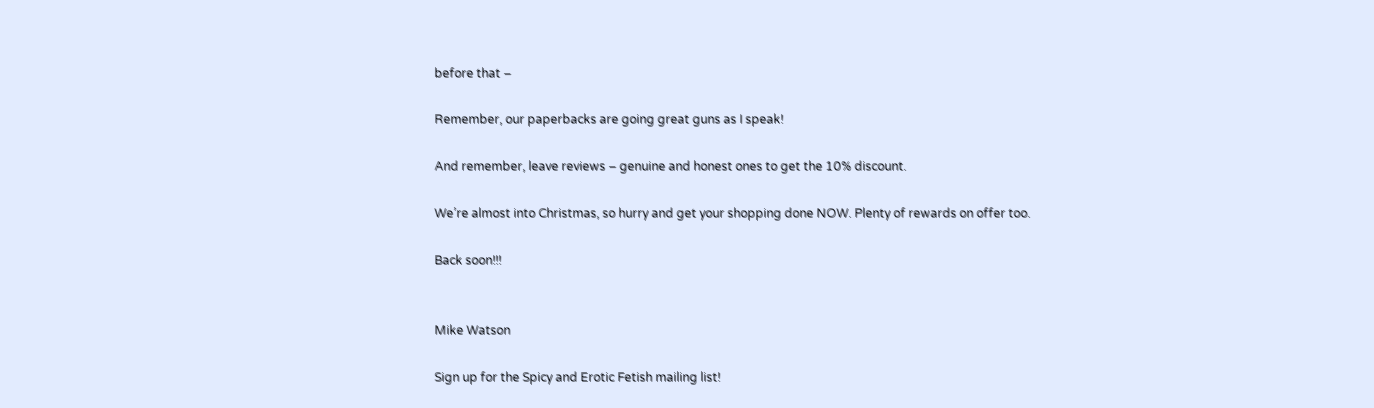before that –

Remember, our paperbacks are going great guns as I speak!

And remember, leave reviews – genuine and honest ones to get the 10% discount.

We’re almost into Christmas, so hurry and get your shopping done NOW. Plenty of rewards on offer too.

Back soon!!!


Mike Watson

Sign up for the Spicy and Erotic Fetish mailing list!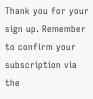Thank you for your sign up. Remember to confirm your subscription via the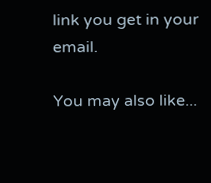link you get in your email.

You may also like...